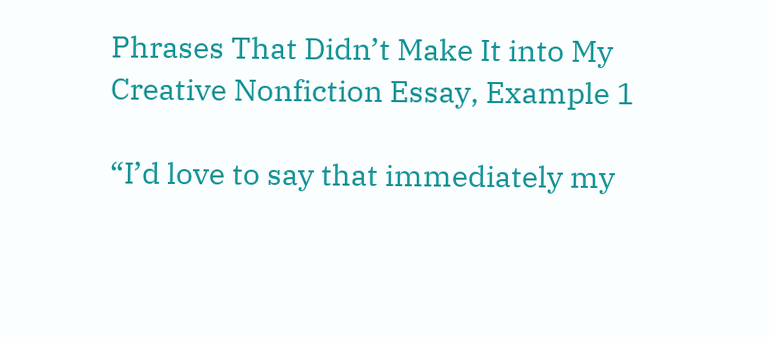Phrases That Didn’t Make It into My Creative Nonfiction Essay, Example 1

“I’d love to say that immediately my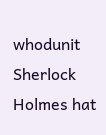whodunit Sherlock Holmes hat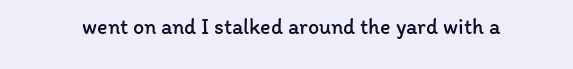went on and I stalked around the yard with a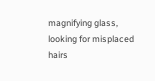magnifying glass, looking for misplaced hairs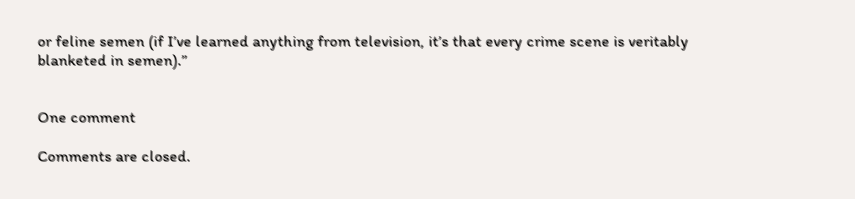or feline semen (if I’ve learned anything from television, it’s that every crime scene is veritably blanketed in semen).”


One comment

Comments are closed.